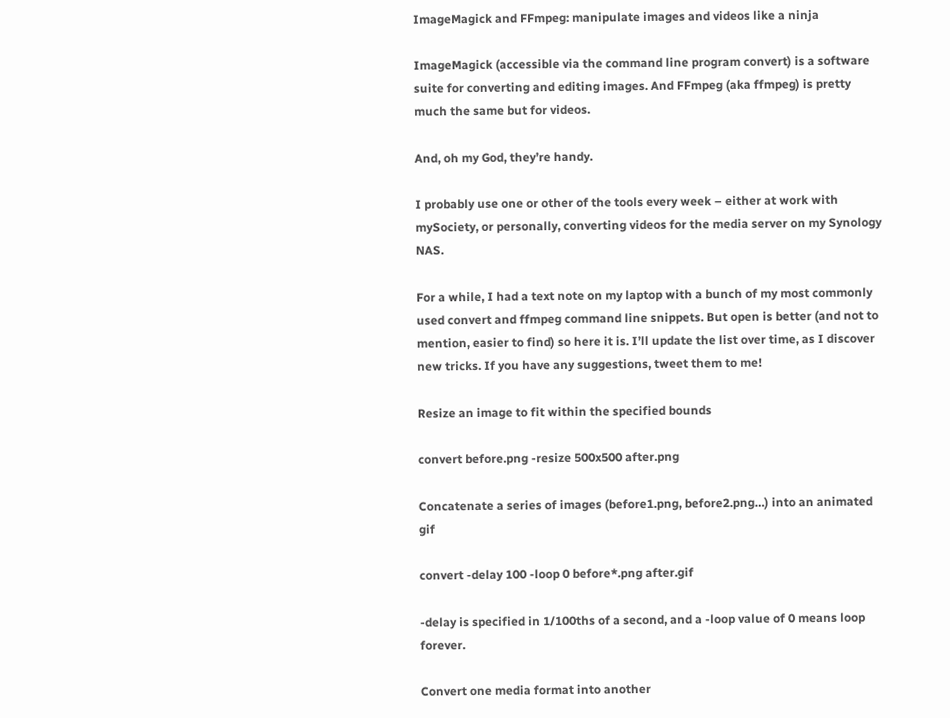ImageMagick and FFmpeg: manipulate images and videos like a ninja

ImageMagick (accessible via the command line program convert) is a software suite for converting and editing images. And FFmpeg (aka ffmpeg) is pretty much the same but for videos.

And, oh my God, they’re handy.

I probably use one or other of the tools every week – either at work with mySociety, or personally, converting videos for the media server on my Synology NAS.

For a while, I had a text note on my laptop with a bunch of my most commonly used convert and ffmpeg command line snippets. But open is better (and not to mention, easier to find) so here it is. I’ll update the list over time, as I discover new tricks. If you have any suggestions, tweet them to me!

Resize an image to fit within the specified bounds

convert before.png -resize 500x500 after.png

Concatenate a series of images (before1.png, before2.png…) into an animated gif

convert -delay 100 -loop 0 before*.png after.gif

-delay is specified in 1/100ths of a second, and a -loop value of 0 means loop forever.

Convert one media format into another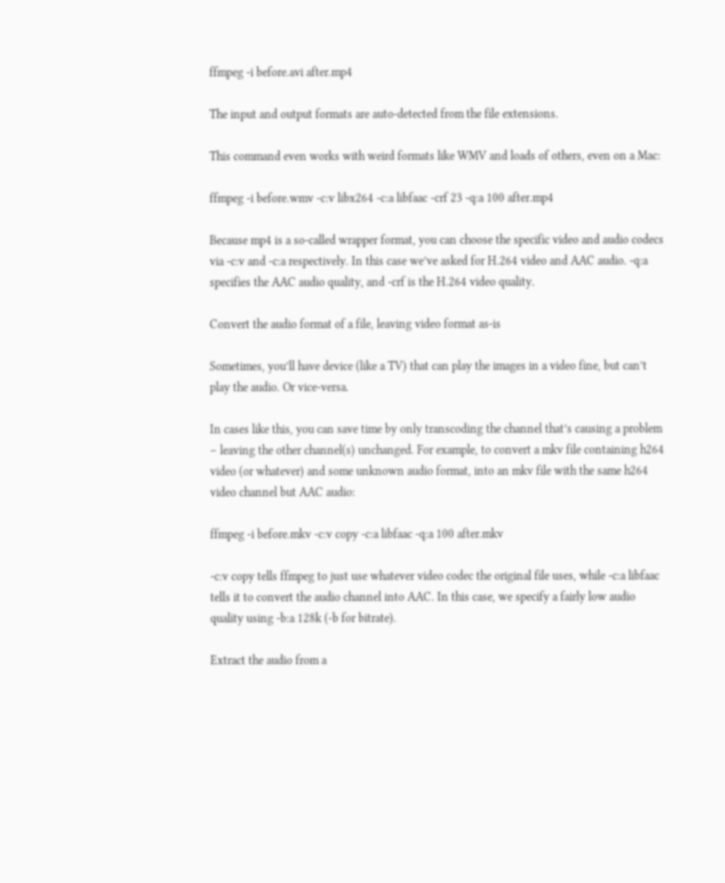ffmpeg -i before.avi after.mp4

The input and output formats are auto-detected from the file extensions.

This command even works with weird formats like WMV and loads of others, even on a Mac:

ffmpeg -i before.wmv -c:v libx264 -c:a libfaac -crf 23 -q:a 100 after.mp4

Because mp4 is a so-called wrapper format, you can choose the specific video and audio codecs via -c:v and -c:a respectively. In this case we’ve asked for H.264 video and AAC audio. -q:a specifies the AAC audio quality, and -crf is the H.264 video quality.

Convert the audio format of a file, leaving video format as-is

Sometimes, you’ll have device (like a TV) that can play the images in a video fine, but can’t play the audio. Or vice-versa.

In cases like this, you can save time by only transcoding the channel that’s causing a problem – leaving the other channel(s) unchanged. For example, to convert a mkv file containing h264 video (or whatever) and some unknown audio format, into an mkv file with the same h264 video channel but AAC audio:

ffmpeg -i before.mkv -c:v copy -c:a libfaac -q:a 100 after.mkv

-c:v copy tells ffmpeg to just use whatever video codec the original file uses, while -c:a libfaac tells it to convert the audio channel into AAC. In this case, we specify a fairly low audio quality using -b:a 128k (-b for bitrate).

Extract the audio from a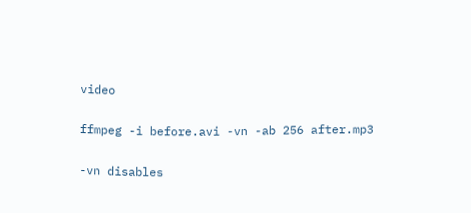video

ffmpeg -i before.avi -vn -ab 256 after.mp3

-vn disables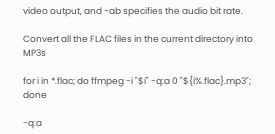video output, and -ab specifies the audio bit rate.

Convert all the FLAC files in the current directory into MP3s

for i in *.flac; do ffmpeg -i "$i" -q:a 0 "${i%.flac}.mp3"; done

-q:a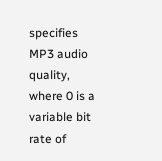specifies MP3 audio quality, where 0 is a variable bit rate of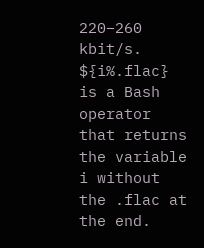220–260 kbit/s. ${i%.flac} is a Bash operator that returns the variable i without the .flac at the end.